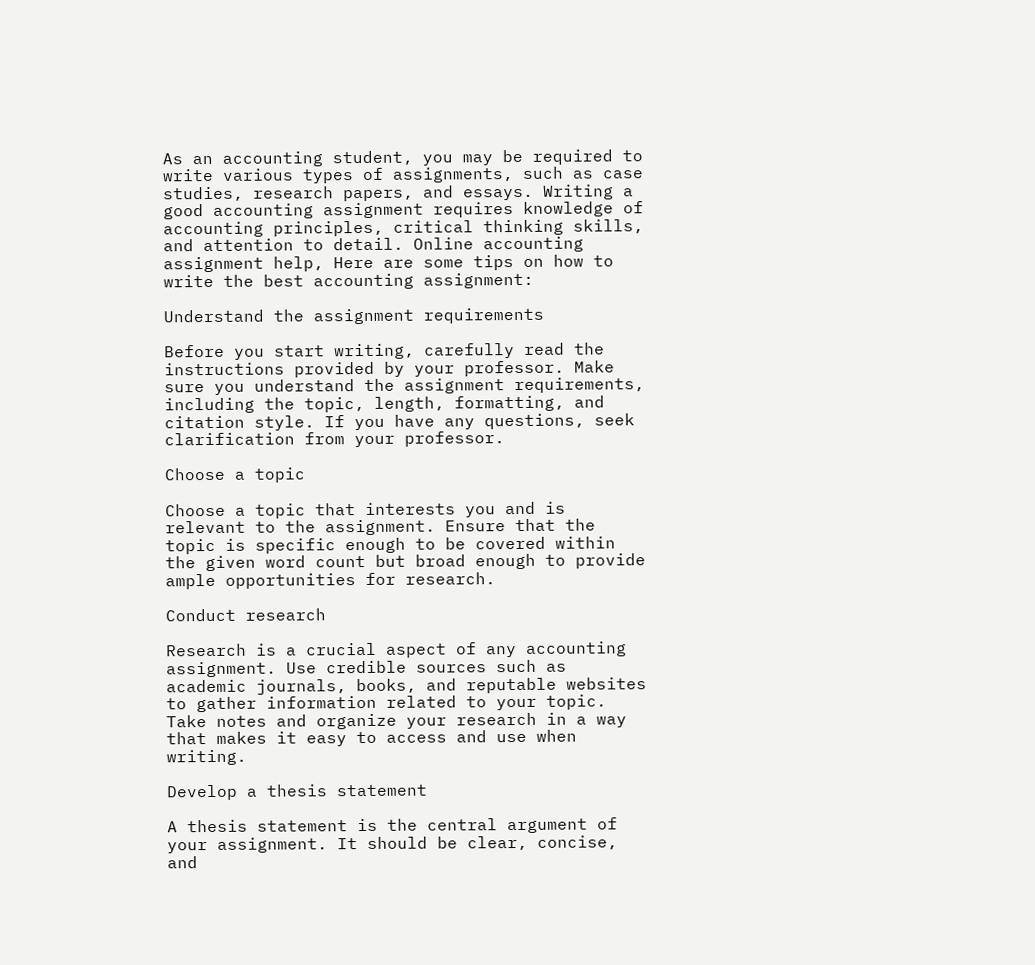As an accounting student, you may be required to write various types of assignments, such as case studies, research papers, and essays. Writing a good accounting assignment requires knowledge of accounting principles, critical thinking skills, and attention to detail. Online accounting assignment help, Here are some tips on how to write the best accounting assignment:

Understand the assignment requirements

Before you start writing, carefully read the instructions provided by your professor. Make sure you understand the assignment requirements, including the topic, length, formatting, and citation style. If you have any questions, seek clarification from your professor.

Choose a topic

Choose a topic that interests you and is relevant to the assignment. Ensure that the topic is specific enough to be covered within the given word count but broad enough to provide ample opportunities for research.

Conduct research

Research is a crucial aspect of any accounting assignment. Use credible sources such as academic journals, books, and reputable websites to gather information related to your topic. Take notes and organize your research in a way that makes it easy to access and use when writing.

Develop a thesis statement

A thesis statement is the central argument of your assignment. It should be clear, concise, and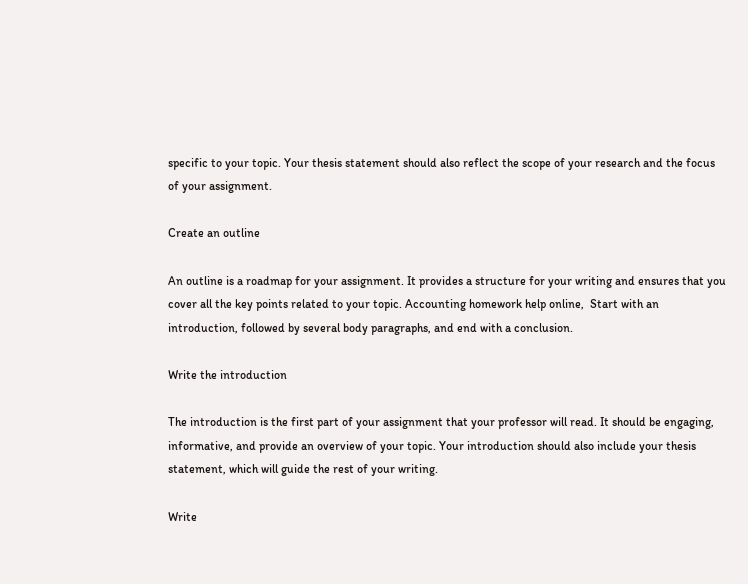specific to your topic. Your thesis statement should also reflect the scope of your research and the focus of your assignment.

Create an outline

An outline is a roadmap for your assignment. It provides a structure for your writing and ensures that you cover all the key points related to your topic. Accounting homework help online,  Start with an introduction, followed by several body paragraphs, and end with a conclusion.

Write the introduction

The introduction is the first part of your assignment that your professor will read. It should be engaging, informative, and provide an overview of your topic. Your introduction should also include your thesis statement, which will guide the rest of your writing.

Write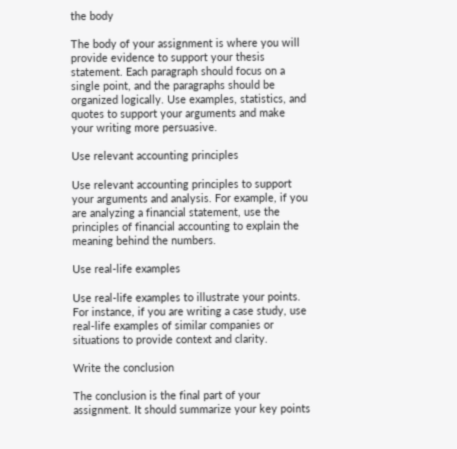the body

The body of your assignment is where you will provide evidence to support your thesis statement. Each paragraph should focus on a single point, and the paragraphs should be organized logically. Use examples, statistics, and quotes to support your arguments and make your writing more persuasive.

Use relevant accounting principles

Use relevant accounting principles to support your arguments and analysis. For example, if you are analyzing a financial statement, use the principles of financial accounting to explain the meaning behind the numbers.

Use real-life examples

Use real-life examples to illustrate your points. For instance, if you are writing a case study, use real-life examples of similar companies or situations to provide context and clarity.

Write the conclusion

The conclusion is the final part of your assignment. It should summarize your key points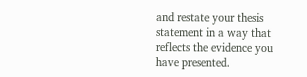and restate your thesis statement in a way that reflects the evidence you have presented.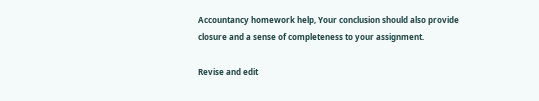Accountancy homework help, Your conclusion should also provide closure and a sense of completeness to your assignment.

Revise and edit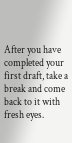After you have completed your first draft, take a break and come back to it with fresh eyes.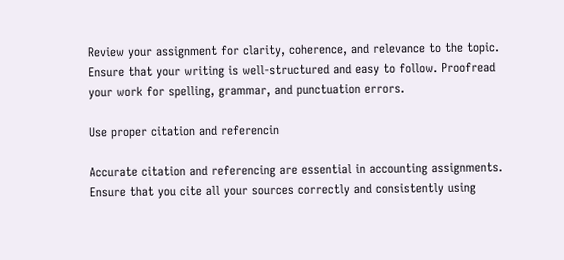Review your assignment for clarity, coherence, and relevance to the topic. Ensure that your writing is well-structured and easy to follow. Proofread your work for spelling, grammar, and punctuation errors.

Use proper citation and referencin

Accurate citation and referencing are essential in accounting assignments. Ensure that you cite all your sources correctly and consistently using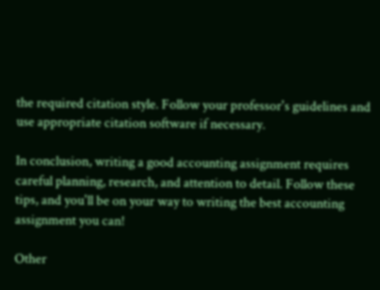the required citation style. Follow your professor's guidelines and use appropriate citation software if necessary.

In conclusion, writing a good accounting assignment requires careful planning, research, and attention to detail. Follow these tips, and you'll be on your way to writing the best accounting assignment you can!

Other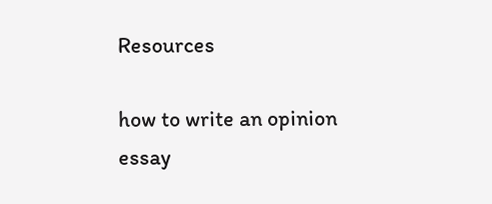Resources

how to write an opinion essay